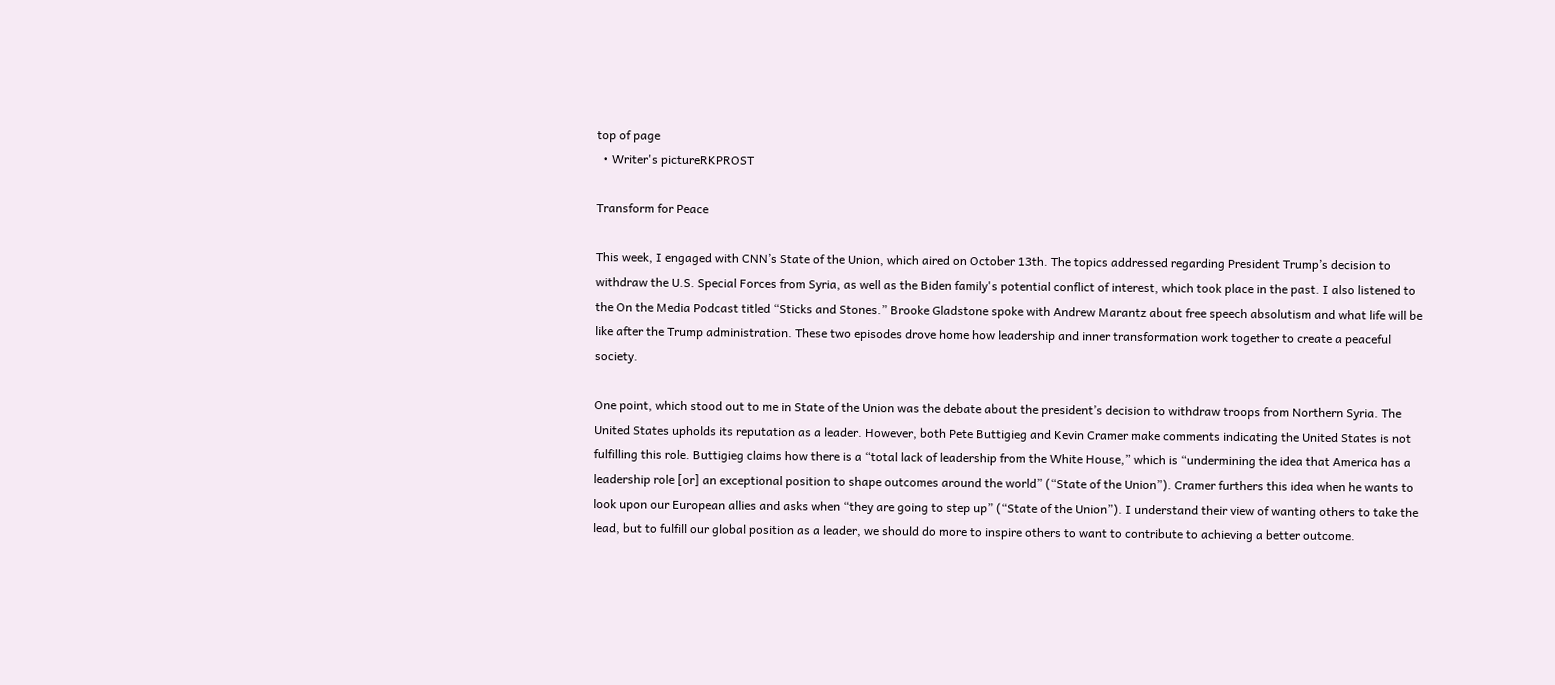top of page
  • Writer's pictureRKPROST

Transform for Peace

This week, I engaged with CNN’s State of the Union, which aired on October 13th. The topics addressed regarding President Trump’s decision to withdraw the U.S. Special Forces from Syria, as well as the Biden family's potential conflict of interest, which took place in the past. I also listened to the On the Media Podcast titled “Sticks and Stones.” Brooke Gladstone spoke with Andrew Marantz about free speech absolutism and what life will be like after the Trump administration. These two episodes drove home how leadership and inner transformation work together to create a peaceful society.

One point, which stood out to me in State of the Union was the debate about the president’s decision to withdraw troops from Northern Syria. The United States upholds its reputation as a leader. However, both Pete Buttigieg and Kevin Cramer make comments indicating the United States is not fulfilling this role. Buttigieg claims how there is a “total lack of leadership from the White House,” which is “undermining the idea that America has a leadership role [or] an exceptional position to shape outcomes around the world” (“State of the Union”). Cramer furthers this idea when he wants to look upon our European allies and asks when “they are going to step up” (“State of the Union”). I understand their view of wanting others to take the lead, but to fulfill our global position as a leader, we should do more to inspire others to want to contribute to achieving a better outcome.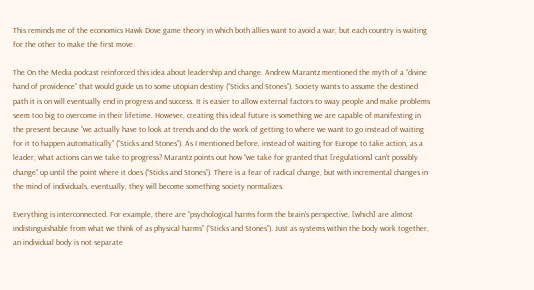This reminds me of the economics Hawk Dove game theory in which both allies want to avoid a war, but each country is waiting for the other to make the first move.

The On the Media podcast reinforced this idea about leadership and change. Andrew Marantz mentioned the myth of a “divine hand of providence” that would guide us to some utopian destiny (“Sticks and Stones”). Society wants to assume the destined path it is on will eventually end in progress and success. It is easier to allow external factors to sway people and make problems seem too big to overcome in their lifetime. However, creating this ideal future is something we are capable of manifesting in the present because “we actually have to look at trends and do the work of getting to where we want to go instead of waiting for it to happen automatically” (“Sticks and Stones”). As I mentioned before, instead of waiting for Europe to take action, as a leader, what actions can we take to progress? Marantz points out how “we take for granted that [regulations] can’t possibly change” up until the point where it does (“Sticks and Stones”). There is a fear of radical change, but with incremental changes in the mind of individuals, eventually, they will become something society normalizes.

Everything is interconnected. For example, there are “psychological harms form the brain’s perspective, [which] are almost indistinguishable from what we think of as physical harms” (“Sticks and Stones”). Just as systems within the body work together, an individual body is not separate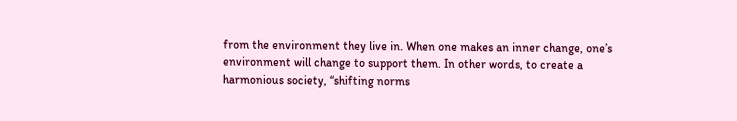from the environment they live in. When one makes an inner change, one’s environment will change to support them. In other words, to create a harmonious society, “shifting norms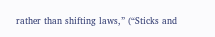rather than shifting laws,” (“Sticks and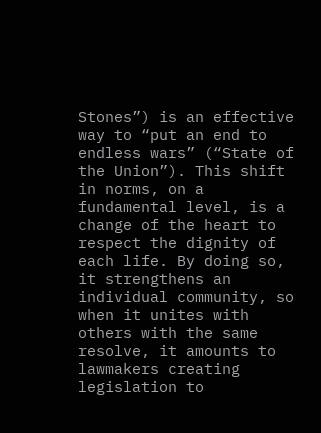Stones”) is an effective way to “put an end to endless wars” (“State of the Union”). This shift in norms, on a fundamental level, is a change of the heart to respect the dignity of each life. By doing so, it strengthens an individual community, so when it unites with others with the same resolve, it amounts to lawmakers creating legislation to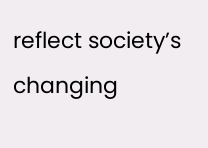reflect society’s changing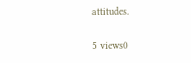attitudes.

5 views0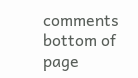comments
bottom of page